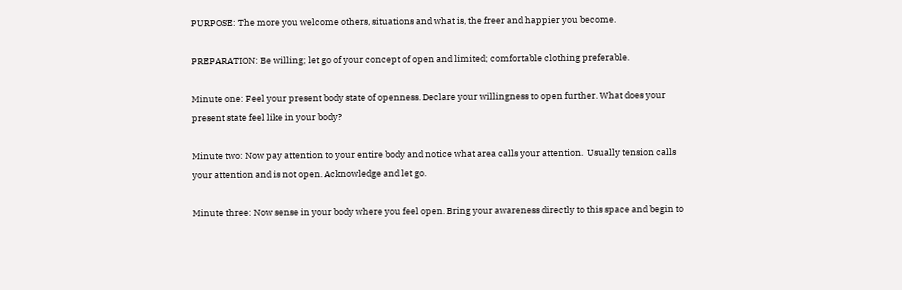PURPOSE: The more you welcome others, situations and what is, the freer and happier you become.

PREPARATION: Be willing; let go of your concept of open and limited; comfortable clothing preferable.

Minute one: Feel your present body state of openness. Declare your willingness to open further. What does your present state feel like in your body?

Minute two: Now pay attention to your entire body and notice what area calls your attention.  Usually tension calls your attention and is not open. Acknowledge and let go.

Minute three: Now sense in your body where you feel open. Bring your awareness directly to this space and begin to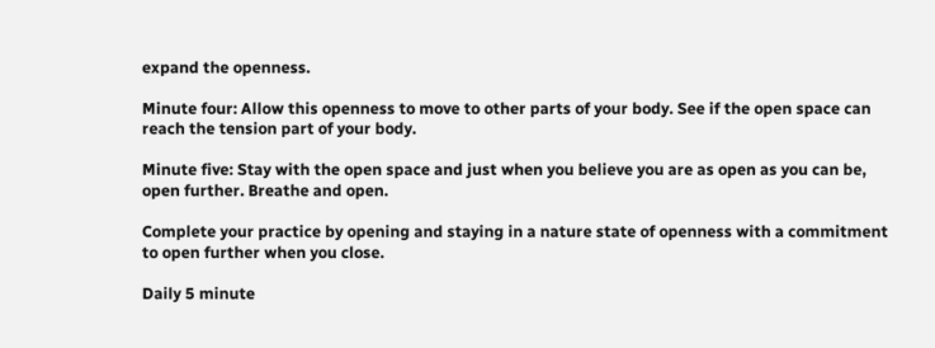expand the openness.

Minute four: Allow this openness to move to other parts of your body. See if the open space can reach the tension part of your body.

Minute five: Stay with the open space and just when you believe you are as open as you can be, open further. Breathe and open.

Complete your practice by opening and staying in a nature state of openness with a commitment to open further when you close.

Daily 5 minute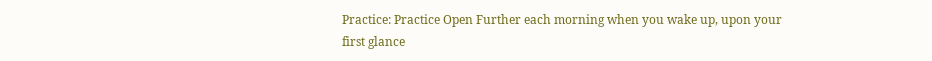Practice: Practice Open Further each morning when you wake up, upon your first glance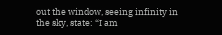out the window, seeing infinity in the sky, state: “I am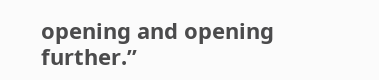opening and opening further.”